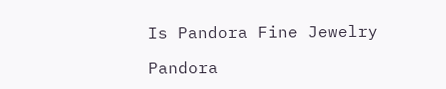Is Pandora Fine Jewelry

Pandora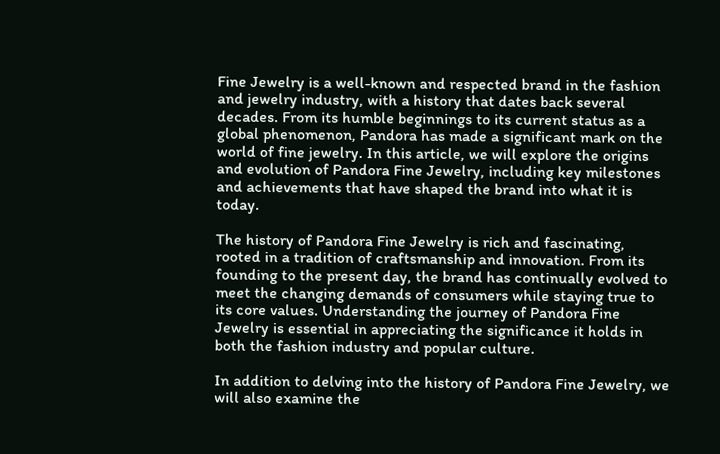Fine Jewelry is a well-known and respected brand in the fashion and jewelry industry, with a history that dates back several decades. From its humble beginnings to its current status as a global phenomenon, Pandora has made a significant mark on the world of fine jewelry. In this article, we will explore the origins and evolution of Pandora Fine Jewelry, including key milestones and achievements that have shaped the brand into what it is today.

The history of Pandora Fine Jewelry is rich and fascinating, rooted in a tradition of craftsmanship and innovation. From its founding to the present day, the brand has continually evolved to meet the changing demands of consumers while staying true to its core values. Understanding the journey of Pandora Fine Jewelry is essential in appreciating the significance it holds in both the fashion industry and popular culture.

In addition to delving into the history of Pandora Fine Jewelry, we will also examine the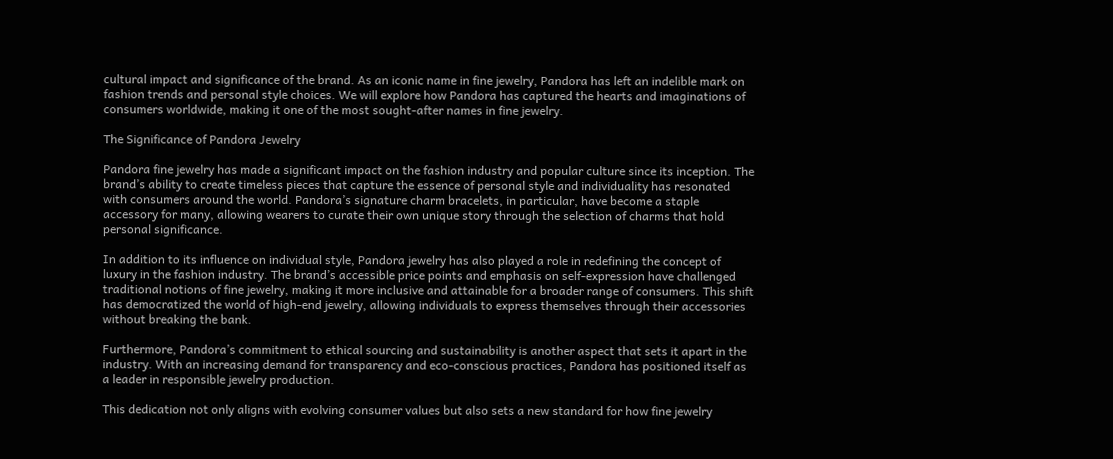cultural impact and significance of the brand. As an iconic name in fine jewelry, Pandora has left an indelible mark on fashion trends and personal style choices. We will explore how Pandora has captured the hearts and imaginations of consumers worldwide, making it one of the most sought-after names in fine jewelry.

The Significance of Pandora Jewelry

Pandora fine jewelry has made a significant impact on the fashion industry and popular culture since its inception. The brand’s ability to create timeless pieces that capture the essence of personal style and individuality has resonated with consumers around the world. Pandora’s signature charm bracelets, in particular, have become a staple accessory for many, allowing wearers to curate their own unique story through the selection of charms that hold personal significance.

In addition to its influence on individual style, Pandora jewelry has also played a role in redefining the concept of luxury in the fashion industry. The brand’s accessible price points and emphasis on self-expression have challenged traditional notions of fine jewelry, making it more inclusive and attainable for a broader range of consumers. This shift has democratized the world of high-end jewelry, allowing individuals to express themselves through their accessories without breaking the bank.

Furthermore, Pandora’s commitment to ethical sourcing and sustainability is another aspect that sets it apart in the industry. With an increasing demand for transparency and eco-conscious practices, Pandora has positioned itself as a leader in responsible jewelry production.

This dedication not only aligns with evolving consumer values but also sets a new standard for how fine jewelry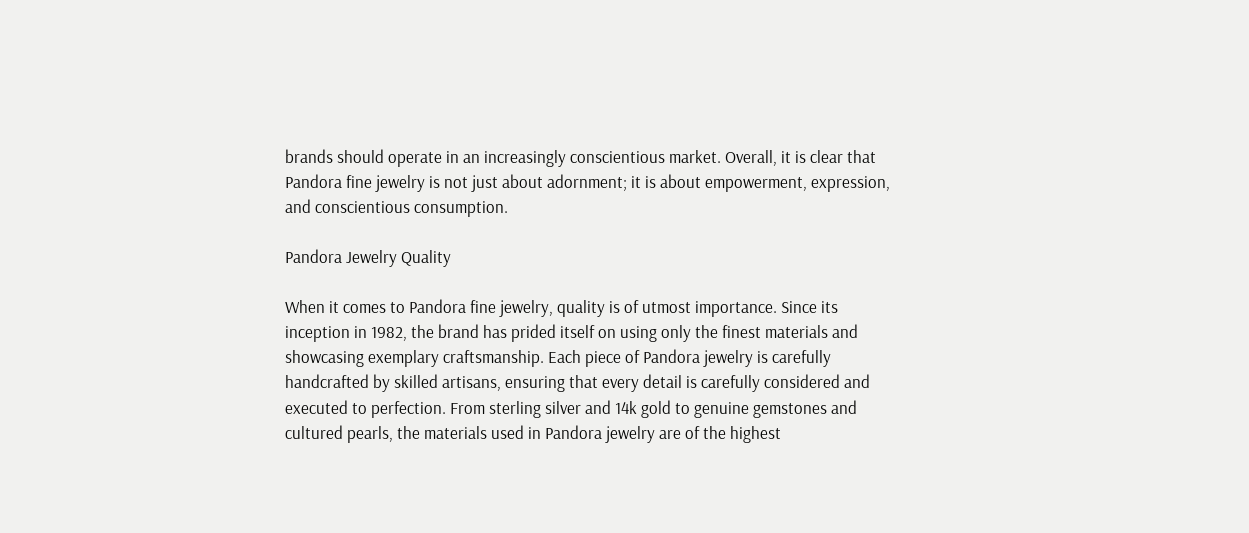brands should operate in an increasingly conscientious market. Overall, it is clear that Pandora fine jewelry is not just about adornment; it is about empowerment, expression, and conscientious consumption.

Pandora Jewelry Quality

When it comes to Pandora fine jewelry, quality is of utmost importance. Since its inception in 1982, the brand has prided itself on using only the finest materials and showcasing exemplary craftsmanship. Each piece of Pandora jewelry is carefully handcrafted by skilled artisans, ensuring that every detail is carefully considered and executed to perfection. From sterling silver and 14k gold to genuine gemstones and cultured pearls, the materials used in Pandora jewelry are of the highest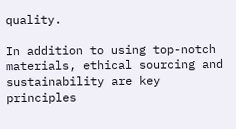quality.

In addition to using top-notch materials, ethical sourcing and sustainability are key principles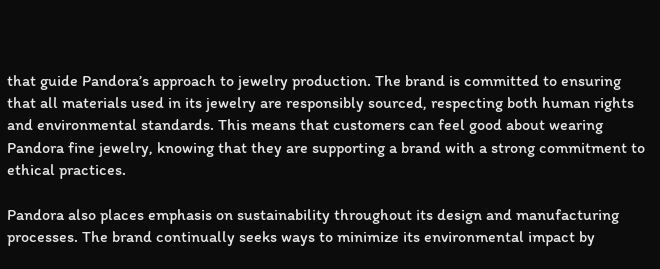that guide Pandora’s approach to jewelry production. The brand is committed to ensuring that all materials used in its jewelry are responsibly sourced, respecting both human rights and environmental standards. This means that customers can feel good about wearing Pandora fine jewelry, knowing that they are supporting a brand with a strong commitment to ethical practices.

Pandora also places emphasis on sustainability throughout its design and manufacturing processes. The brand continually seeks ways to minimize its environmental impact by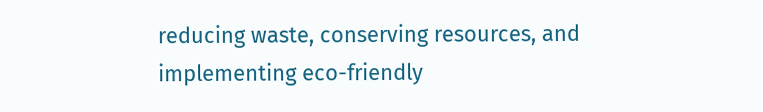reducing waste, conserving resources, and implementing eco-friendly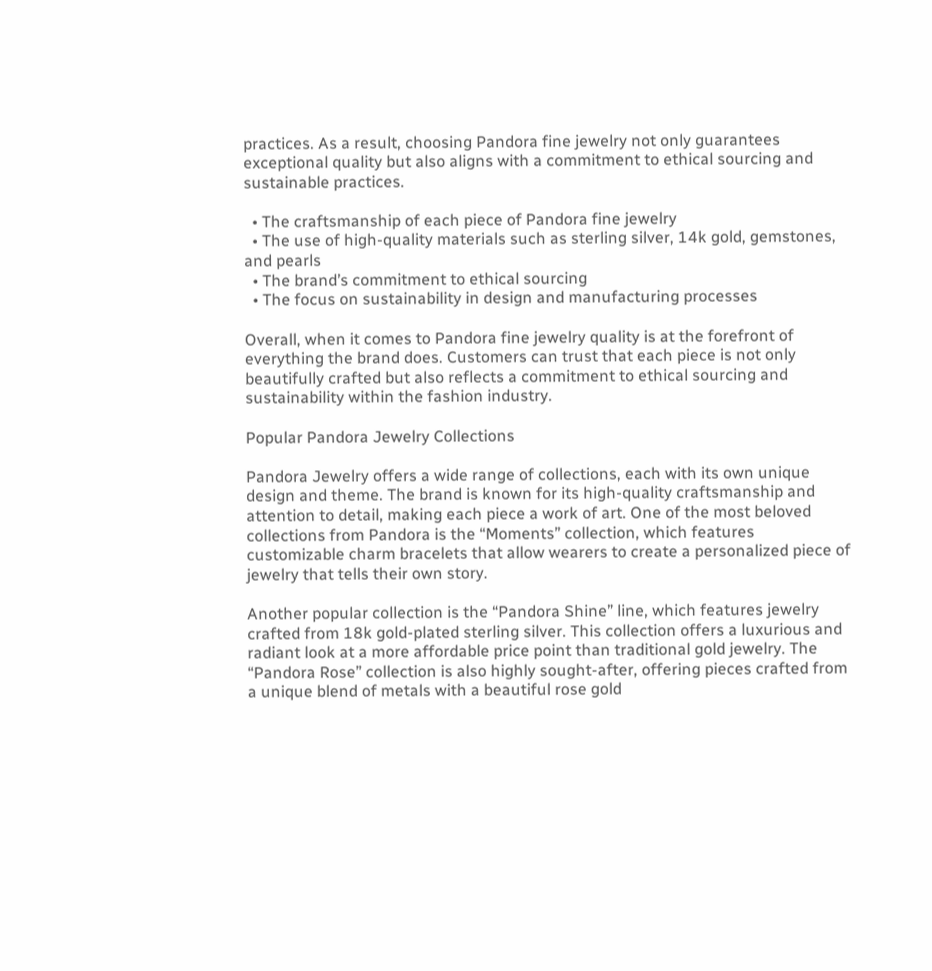practices. As a result, choosing Pandora fine jewelry not only guarantees exceptional quality but also aligns with a commitment to ethical sourcing and sustainable practices.

  • The craftsmanship of each piece of Pandora fine jewelry
  • The use of high-quality materials such as sterling silver, 14k gold, gemstones, and pearls
  • The brand’s commitment to ethical sourcing
  • The focus on sustainability in design and manufacturing processes

Overall, when it comes to Pandora fine jewelry quality is at the forefront of everything the brand does. Customers can trust that each piece is not only beautifully crafted but also reflects a commitment to ethical sourcing and sustainability within the fashion industry.

Popular Pandora Jewelry Collections

Pandora Jewelry offers a wide range of collections, each with its own unique design and theme. The brand is known for its high-quality craftsmanship and attention to detail, making each piece a work of art. One of the most beloved collections from Pandora is the “Moments” collection, which features customizable charm bracelets that allow wearers to create a personalized piece of jewelry that tells their own story.

Another popular collection is the “Pandora Shine” line, which features jewelry crafted from 18k gold-plated sterling silver. This collection offers a luxurious and radiant look at a more affordable price point than traditional gold jewelry. The “Pandora Rose” collection is also highly sought-after, offering pieces crafted from a unique blend of metals with a beautiful rose gold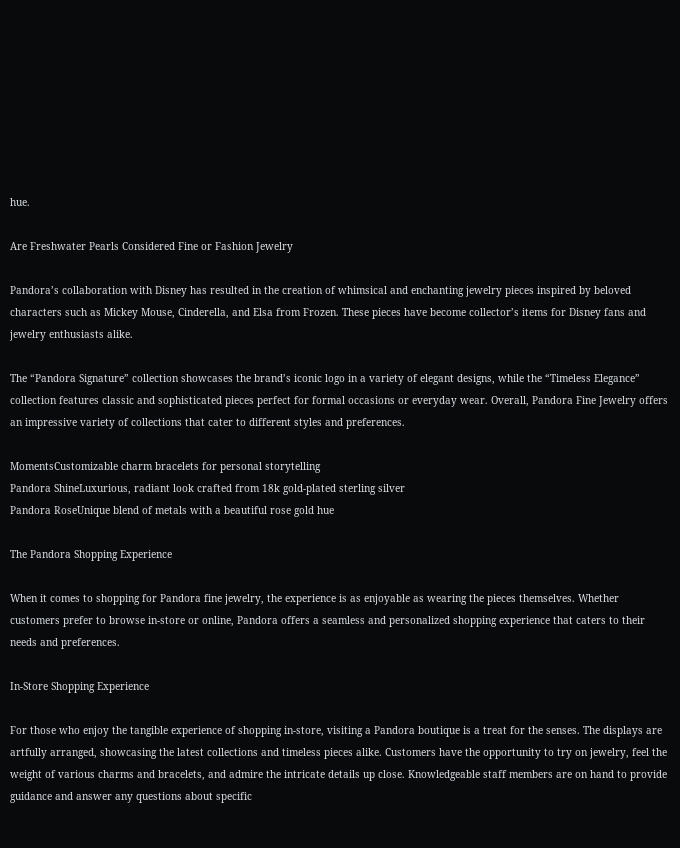hue.

Are Freshwater Pearls Considered Fine or Fashion Jewelry

Pandora’s collaboration with Disney has resulted in the creation of whimsical and enchanting jewelry pieces inspired by beloved characters such as Mickey Mouse, Cinderella, and Elsa from Frozen. These pieces have become collector’s items for Disney fans and jewelry enthusiasts alike.

The “Pandora Signature” collection showcases the brand’s iconic logo in a variety of elegant designs, while the “Timeless Elegance” collection features classic and sophisticated pieces perfect for formal occasions or everyday wear. Overall, Pandora Fine Jewelry offers an impressive variety of collections that cater to different styles and preferences.

MomentsCustomizable charm bracelets for personal storytelling
Pandora ShineLuxurious, radiant look crafted from 18k gold-plated sterling silver
Pandora RoseUnique blend of metals with a beautiful rose gold hue

The Pandora Shopping Experience

When it comes to shopping for Pandora fine jewelry, the experience is as enjoyable as wearing the pieces themselves. Whether customers prefer to browse in-store or online, Pandora offers a seamless and personalized shopping experience that caters to their needs and preferences.

In-Store Shopping Experience

For those who enjoy the tangible experience of shopping in-store, visiting a Pandora boutique is a treat for the senses. The displays are artfully arranged, showcasing the latest collections and timeless pieces alike. Customers have the opportunity to try on jewelry, feel the weight of various charms and bracelets, and admire the intricate details up close. Knowledgeable staff members are on hand to provide guidance and answer any questions about specific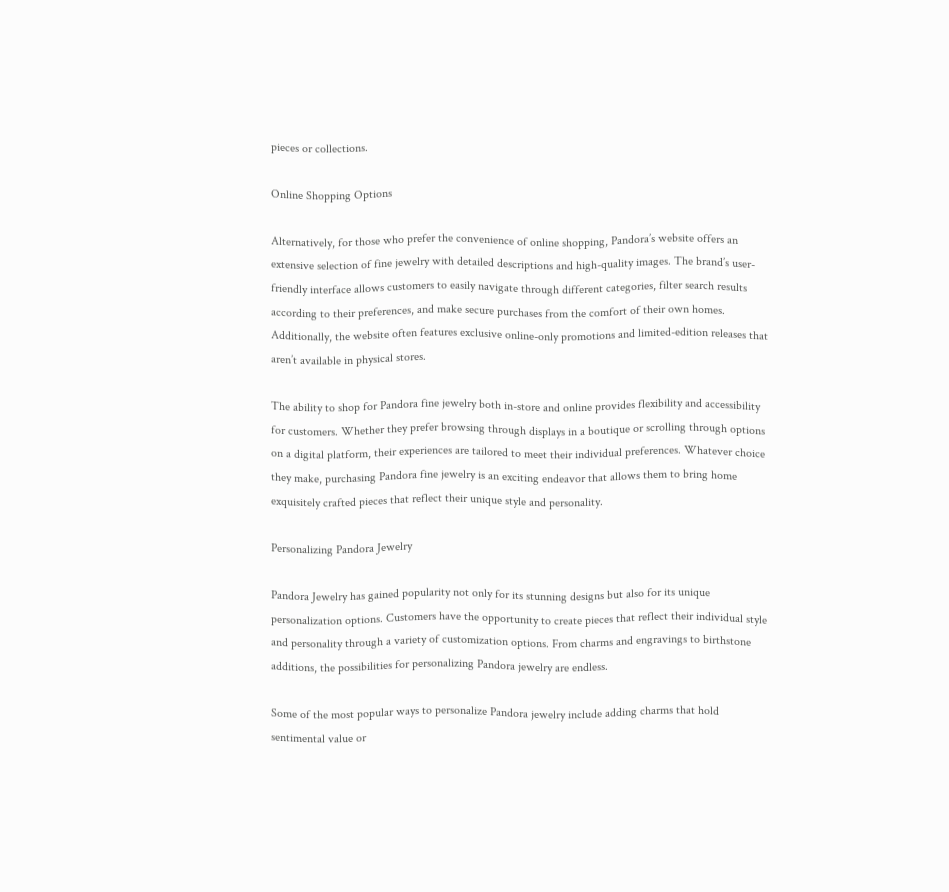pieces or collections.

Online Shopping Options

Alternatively, for those who prefer the convenience of online shopping, Pandora’s website offers an extensive selection of fine jewelry with detailed descriptions and high-quality images. The brand’s user-friendly interface allows customers to easily navigate through different categories, filter search results according to their preferences, and make secure purchases from the comfort of their own homes. Additionally, the website often features exclusive online-only promotions and limited-edition releases that aren’t available in physical stores.

The ability to shop for Pandora fine jewelry both in-store and online provides flexibility and accessibility for customers. Whether they prefer browsing through displays in a boutique or scrolling through options on a digital platform, their experiences are tailored to meet their individual preferences. Whatever choice they make, purchasing Pandora fine jewelry is an exciting endeavor that allows them to bring home exquisitely crafted pieces that reflect their unique style and personality.

Personalizing Pandora Jewelry

Pandora Jewelry has gained popularity not only for its stunning designs but also for its unique personalization options. Customers have the opportunity to create pieces that reflect their individual style and personality through a variety of customization options. From charms and engravings to birthstone additions, the possibilities for personalizing Pandora jewelry are endless.

Some of the most popular ways to personalize Pandora jewelry include adding charms that hold sentimental value or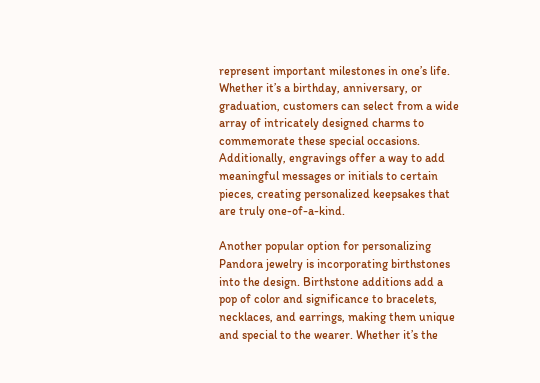represent important milestones in one’s life. Whether it’s a birthday, anniversary, or graduation, customers can select from a wide array of intricately designed charms to commemorate these special occasions. Additionally, engravings offer a way to add meaningful messages or initials to certain pieces, creating personalized keepsakes that are truly one-of-a-kind.

Another popular option for personalizing Pandora jewelry is incorporating birthstones into the design. Birthstone additions add a pop of color and significance to bracelets, necklaces, and earrings, making them unique and special to the wearer. Whether it’s the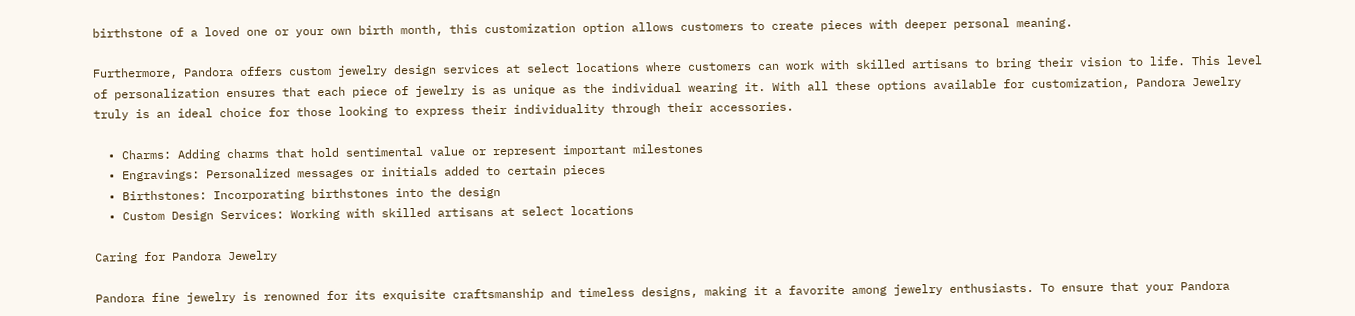birthstone of a loved one or your own birth month, this customization option allows customers to create pieces with deeper personal meaning.

Furthermore, Pandora offers custom jewelry design services at select locations where customers can work with skilled artisans to bring their vision to life. This level of personalization ensures that each piece of jewelry is as unique as the individual wearing it. With all these options available for customization, Pandora Jewelry truly is an ideal choice for those looking to express their individuality through their accessories.

  • Charms: Adding charms that hold sentimental value or represent important milestones
  • Engravings: Personalized messages or initials added to certain pieces
  • Birthstones: Incorporating birthstones into the design
  • Custom Design Services: Working with skilled artisans at select locations

Caring for Pandora Jewelry

Pandora fine jewelry is renowned for its exquisite craftsmanship and timeless designs, making it a favorite among jewelry enthusiasts. To ensure that your Pandora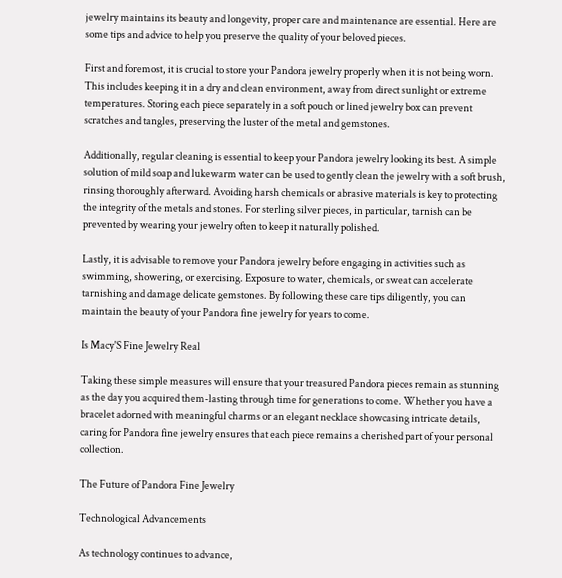jewelry maintains its beauty and longevity, proper care and maintenance are essential. Here are some tips and advice to help you preserve the quality of your beloved pieces.

First and foremost, it is crucial to store your Pandora jewelry properly when it is not being worn. This includes keeping it in a dry and clean environment, away from direct sunlight or extreme temperatures. Storing each piece separately in a soft pouch or lined jewelry box can prevent scratches and tangles, preserving the luster of the metal and gemstones.

Additionally, regular cleaning is essential to keep your Pandora jewelry looking its best. A simple solution of mild soap and lukewarm water can be used to gently clean the jewelry with a soft brush, rinsing thoroughly afterward. Avoiding harsh chemicals or abrasive materials is key to protecting the integrity of the metals and stones. For sterling silver pieces, in particular, tarnish can be prevented by wearing your jewelry often to keep it naturally polished.

Lastly, it is advisable to remove your Pandora jewelry before engaging in activities such as swimming, showering, or exercising. Exposure to water, chemicals, or sweat can accelerate tarnishing and damage delicate gemstones. By following these care tips diligently, you can maintain the beauty of your Pandora fine jewelry for years to come.

Is Macy'S Fine Jewelry Real

Taking these simple measures will ensure that your treasured Pandora pieces remain as stunning as the day you acquired them-lasting through time for generations to come. Whether you have a bracelet adorned with meaningful charms or an elegant necklace showcasing intricate details, caring for Pandora fine jewelry ensures that each piece remains a cherished part of your personal collection.

The Future of Pandora Fine Jewelry

Technological Advancements

As technology continues to advance,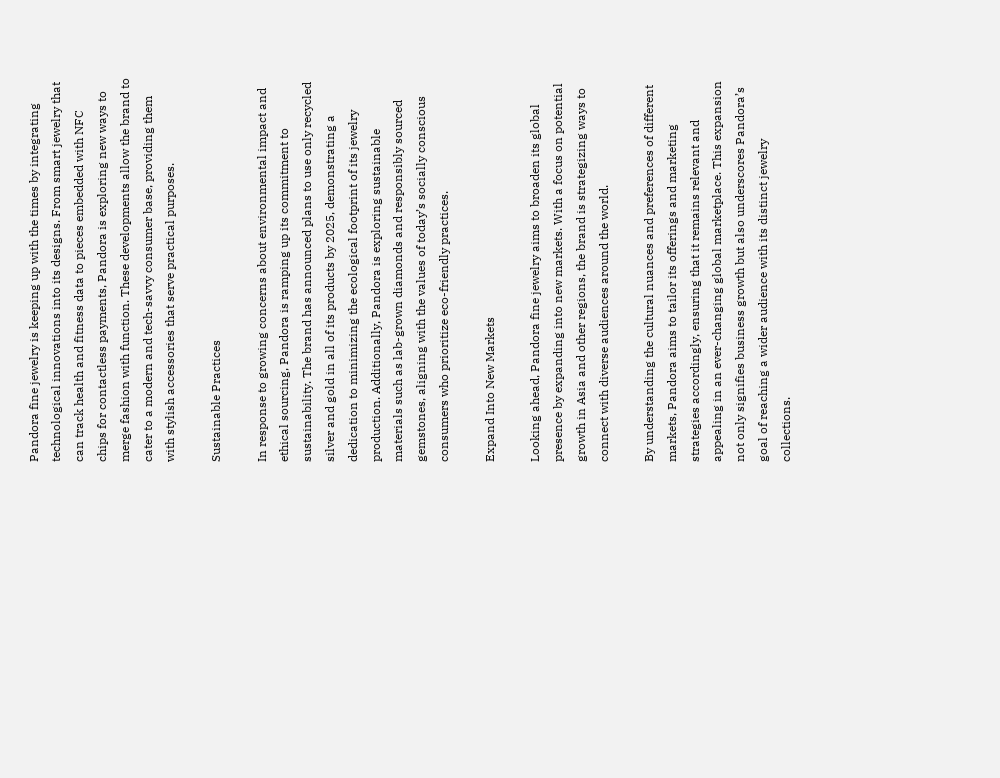Pandora fine jewelry is keeping up with the times by integrating technological innovations into its designs. From smart jewelry that can track health and fitness data to pieces embedded with NFC chips for contactless payments, Pandora is exploring new ways to merge fashion with function. These developments allow the brand to cater to a modern and tech-savvy consumer base, providing them with stylish accessories that serve practical purposes.

Sustainable Practices

In response to growing concerns about environmental impact and ethical sourcing, Pandora is ramping up its commitment to sustainability. The brand has announced plans to use only recycled silver and gold in all of its products by 2025, demonstrating a dedication to minimizing the ecological footprint of its jewelry production. Additionally, Pandora is exploring sustainable materials such as lab-grown diamonds and responsibly sourced gemstones, aligning with the values of today’s socially conscious consumers who prioritize eco-friendly practices.

Expand Into New Markets

Looking ahead, Pandora fine jewelry aims to broaden its global presence by expanding into new markets. With a focus on potential growth in Asia and other regions, the brand is strategizing ways to connect with diverse audiences around the world.

By understanding the cultural nuances and preferences of different markets, Pandora aims to tailor its offerings and marketing strategies accordingly, ensuring that it remains relevant and appealing in an ever-changing global marketplace. This expansion not only signifies business growth but also underscores Pandora’s goal of reaching a wider audience with its distinct jewelry collections.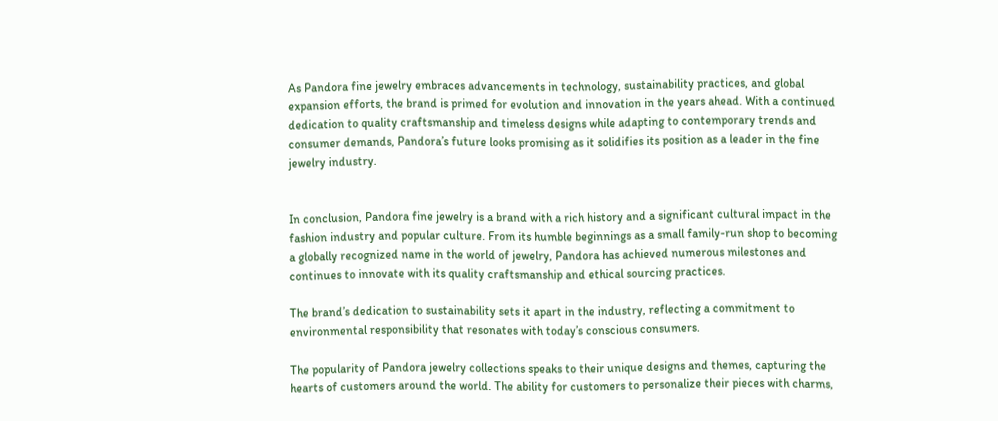As Pandora fine jewelry embraces advancements in technology, sustainability practices, and global expansion efforts, the brand is primed for evolution and innovation in the years ahead. With a continued dedication to quality craftsmanship and timeless designs while adapting to contemporary trends and consumer demands, Pandora’s future looks promising as it solidifies its position as a leader in the fine jewelry industry.


In conclusion, Pandora fine jewelry is a brand with a rich history and a significant cultural impact in the fashion industry and popular culture. From its humble beginnings as a small family-run shop to becoming a globally recognized name in the world of jewelry, Pandora has achieved numerous milestones and continues to innovate with its quality craftsmanship and ethical sourcing practices.

The brand’s dedication to sustainability sets it apart in the industry, reflecting a commitment to environmental responsibility that resonates with today’s conscious consumers.

The popularity of Pandora jewelry collections speaks to their unique designs and themes, capturing the hearts of customers around the world. The ability for customers to personalize their pieces with charms,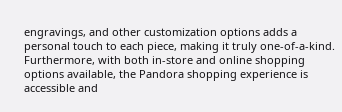engravings, and other customization options adds a personal touch to each piece, making it truly one-of-a-kind. Furthermore, with both in-store and online shopping options available, the Pandora shopping experience is accessible and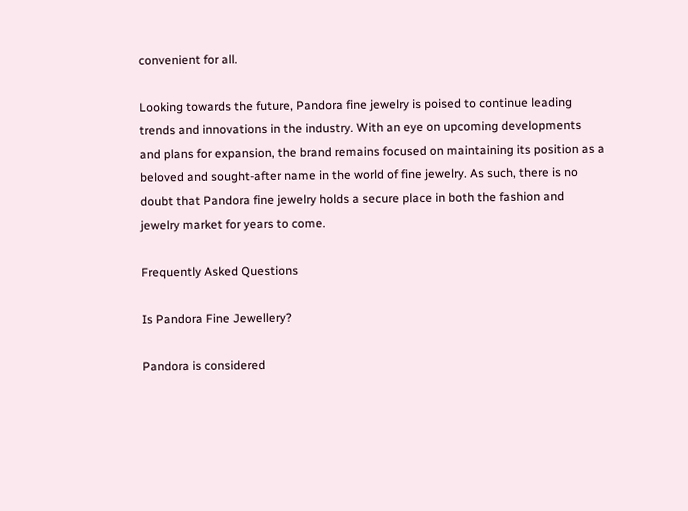convenient for all.

Looking towards the future, Pandora fine jewelry is poised to continue leading trends and innovations in the industry. With an eye on upcoming developments and plans for expansion, the brand remains focused on maintaining its position as a beloved and sought-after name in the world of fine jewelry. As such, there is no doubt that Pandora fine jewelry holds a secure place in both the fashion and jewelry market for years to come.

Frequently Asked Questions

Is Pandora Fine Jewellery?

Pandora is considered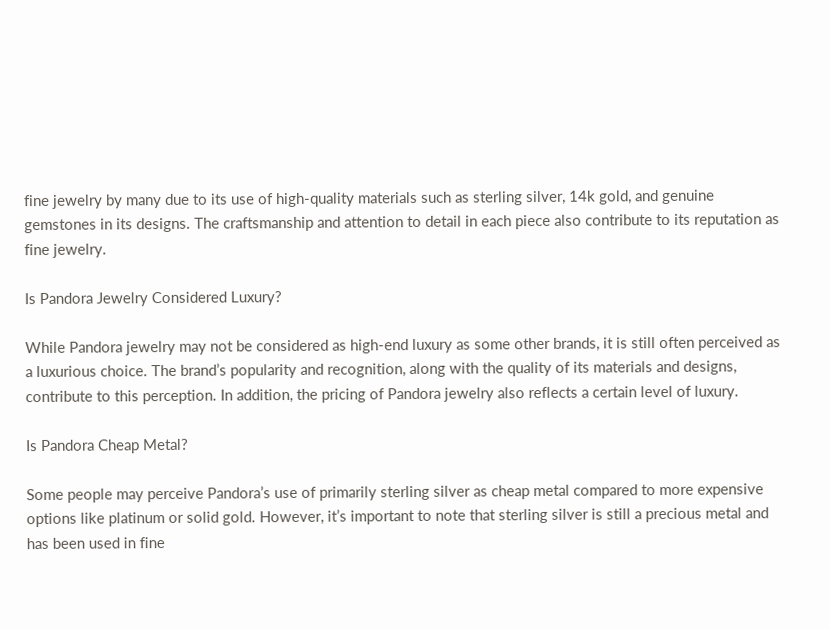fine jewelry by many due to its use of high-quality materials such as sterling silver, 14k gold, and genuine gemstones in its designs. The craftsmanship and attention to detail in each piece also contribute to its reputation as fine jewelry.

Is Pandora Jewelry Considered Luxury?

While Pandora jewelry may not be considered as high-end luxury as some other brands, it is still often perceived as a luxurious choice. The brand’s popularity and recognition, along with the quality of its materials and designs, contribute to this perception. In addition, the pricing of Pandora jewelry also reflects a certain level of luxury.

Is Pandora Cheap Metal?

Some people may perceive Pandora’s use of primarily sterling silver as cheap metal compared to more expensive options like platinum or solid gold. However, it’s important to note that sterling silver is still a precious metal and has been used in fine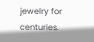jewelry for centuries.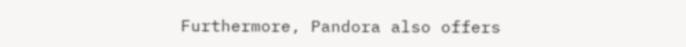Furthermore, Pandora also offers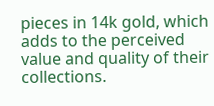pieces in 14k gold, which adds to the perceived value and quality of their collections.